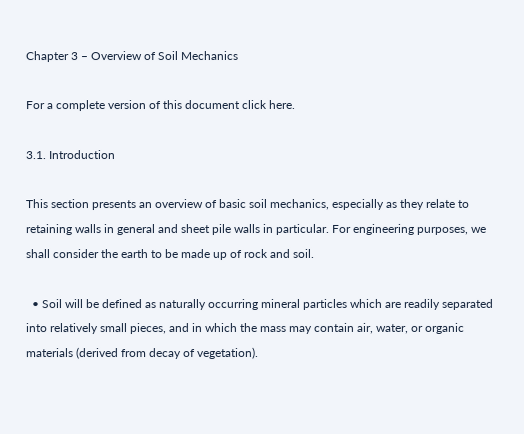Chapter 3 – Overview of Soil Mechanics

For a complete version of this document click here.

3.1. Introduction

This section presents an overview of basic soil mechanics, especially as they relate to retaining walls in general and sheet pile walls in particular. For engineering purposes, we shall consider the earth to be made up of rock and soil.

  • Soil will be defined as naturally occurring mineral particles which are readily separated into relatively small pieces, and in which the mass may contain air, water, or organic materials (derived from decay of vegetation).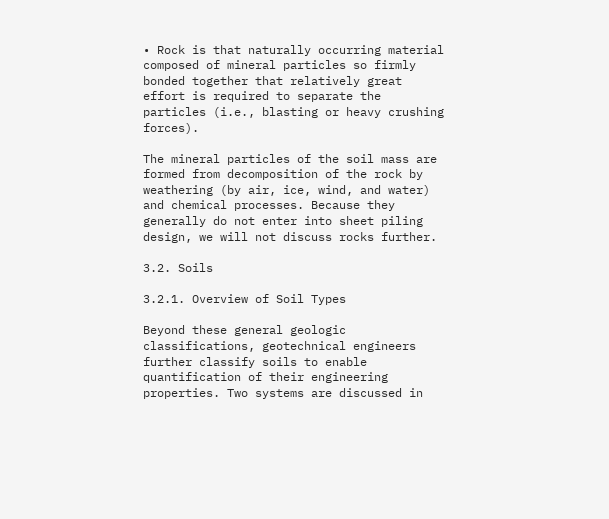• Rock is that naturally occurring material composed of mineral particles so firmly bonded together that relatively great effort is required to separate the particles (i.e., blasting or heavy crushing forces).

The mineral particles of the soil mass are formed from decomposition of the rock by weathering (by air, ice, wind, and water) and chemical processes. Because they generally do not enter into sheet piling design, we will not discuss rocks further.

3.2. Soils

3.2.1. Overview of Soil Types

Beyond these general geologic classifications, geotechnical engineers further classify soils to enable quantification of their engineering properties. Two systems are discussed in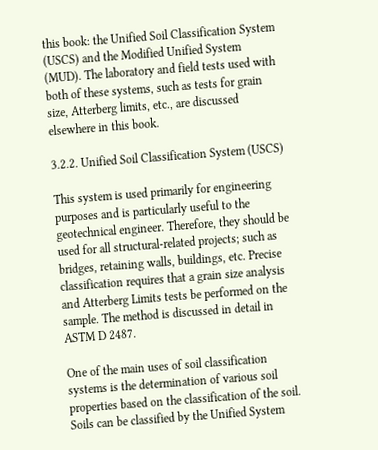this book: the Unified Soil Classification System (USCS) and the Modified Unified System (MUD). The laboratory and field tests used with both of these systems, such as tests for grain size, Atterberg limits, etc., are discussed elsewhere in this book.

3.2.2. Unified Soil Classification System (USCS)

This system is used primarily for engineering purposes and is particularly useful to the geotechnical engineer. Therefore, they should be used for all structural-related projects; such as bridges, retaining walls, buildings, etc. Precise classification requires that a grain size analysis and Atterberg Limits tests be performed on the sample. The method is discussed in detail in ASTM D 2487.

One of the main uses of soil classification systems is the determination of various soil properties based on the classification of the soil. Soils can be classified by the Unified System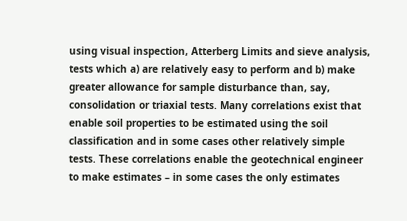using visual inspection, Atterberg Limits and sieve analysis, tests which a) are relatively easy to perform and b) make greater allowance for sample disturbance than, say, consolidation or triaxial tests. Many correlations exist that enable soil properties to be estimated using the soil classification and in some cases other relatively simple tests. These correlations enable the geotechnical engineer to make estimates – in some cases the only estimates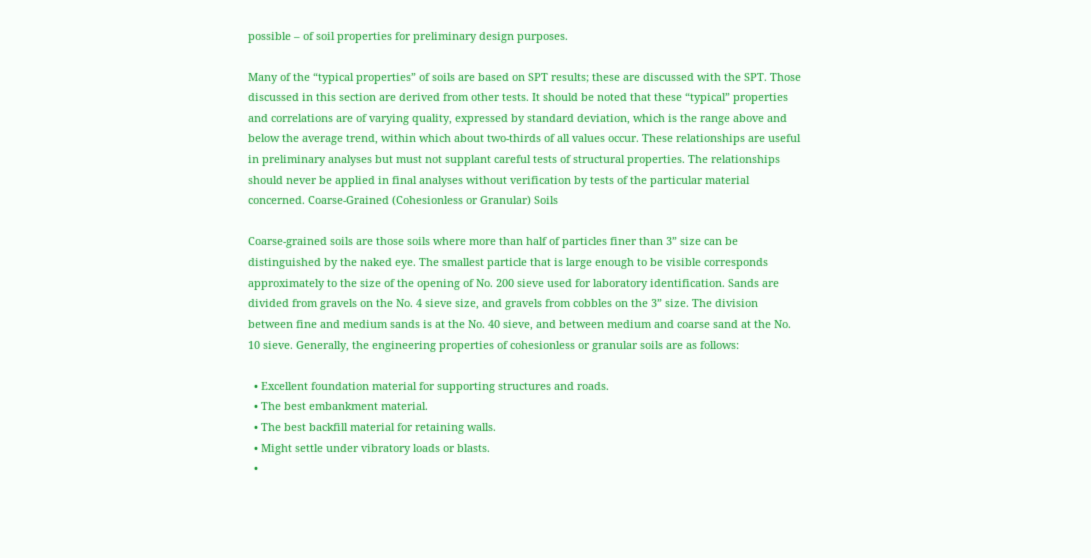possible – of soil properties for preliminary design purposes.

Many of the “typical properties” of soils are based on SPT results; these are discussed with the SPT. Those discussed in this section are derived from other tests. It should be noted that these “typical” properties and correlations are of varying quality, expressed by standard deviation, which is the range above and below the average trend, within which about two-thirds of all values occur. These relationships are useful in preliminary analyses but must not supplant careful tests of structural properties. The relationships should never be applied in final analyses without verification by tests of the particular material concerned. Coarse-Grained (Cohesionless or Granular) Soils

Coarse-grained soils are those soils where more than half of particles finer than 3” size can be distinguished by the naked eye. The smallest particle that is large enough to be visible corresponds approximately to the size of the opening of No. 200 sieve used for laboratory identification. Sands are divided from gravels on the No. 4 sieve size, and gravels from cobbles on the 3” size. The division between fine and medium sands is at the No. 40 sieve, and between medium and coarse sand at the No. 10 sieve. Generally, the engineering properties of cohesionless or granular soils are as follows:

  • Excellent foundation material for supporting structures and roads.
  • The best embankment material.
  • The best backfill material for retaining walls.
  • Might settle under vibratory loads or blasts.
  •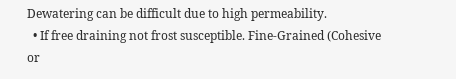Dewatering can be difficult due to high permeability.
  • If free draining not frost susceptible. Fine-Grained (Cohesive or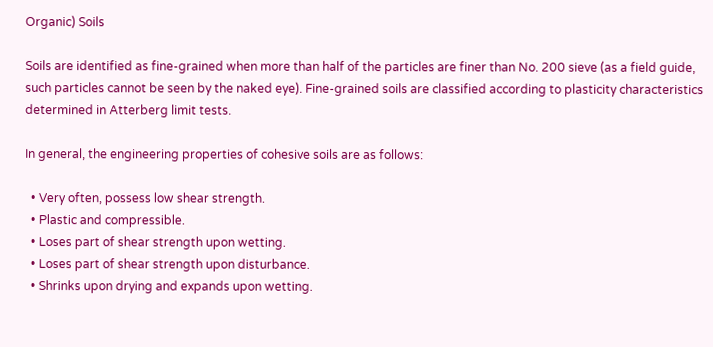Organic) Soils

Soils are identified as fine-grained when more than half of the particles are finer than No. 200 sieve (as a field guide, such particles cannot be seen by the naked eye). Fine-grained soils are classified according to plasticity characteristics determined in Atterberg limit tests.

In general, the engineering properties of cohesive soils are as follows:

  • Very often, possess low shear strength.
  • Plastic and compressible.
  • Loses part of shear strength upon wetting.
  • Loses part of shear strength upon disturbance.
  • Shrinks upon drying and expands upon wetting.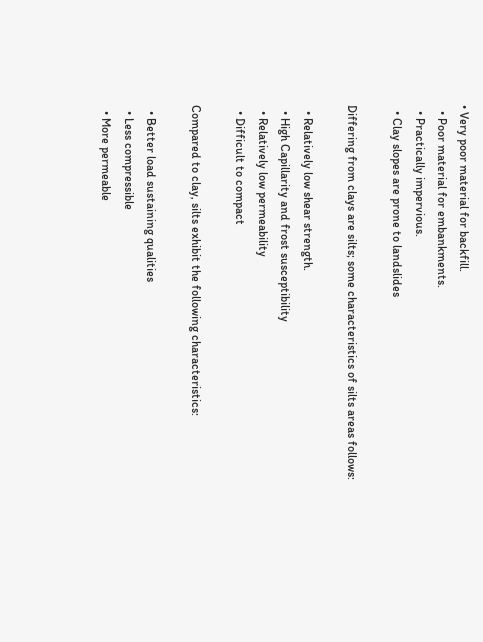• Very poor material for backfill.
  • Poor material for embankments.
  • Practically impervious.
  • Clay slopes are prone to landslides

Differing from clays are silts; some characteristics of silts areas follows:

  • Relatively low shear strength.
  • High Capillarity and frost susceptibility
  • Relatively low permeability
  • Difficult to compact

Compared to clay, silts exhibit the following characteristics:

  • Better load sustaining qualities
  • Less compressible
  • More permeable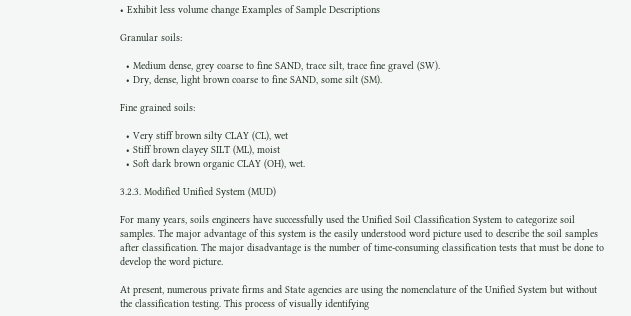• Exhibit less volume change Examples of Sample Descriptions

Granular soils:

  • Medium dense, grey coarse to fine SAND, trace silt, trace fine gravel (SW).
  • Dry, dense, light brown coarse to fine SAND, some silt (SM).

Fine grained soils:

  • Very stiff brown silty CLAY (CL), wet
  • Stiff brown clayey SILT (ML), moist
  • Soft dark brown organic CLAY (OH), wet.

3.2.3. Modified Unified System (MUD)

For many years, soils engineers have successfully used the Unified Soil Classification System to categorize soil samples. The major advantage of this system is the easily understood word picture used to describe the soil samples after classification. The major disadvantage is the number of time-consuming classification tests that must be done to develop the word picture.

At present, numerous private firms and State agencies are using the nomenclature of the Unified System but without the classification testing. This process of visually identifying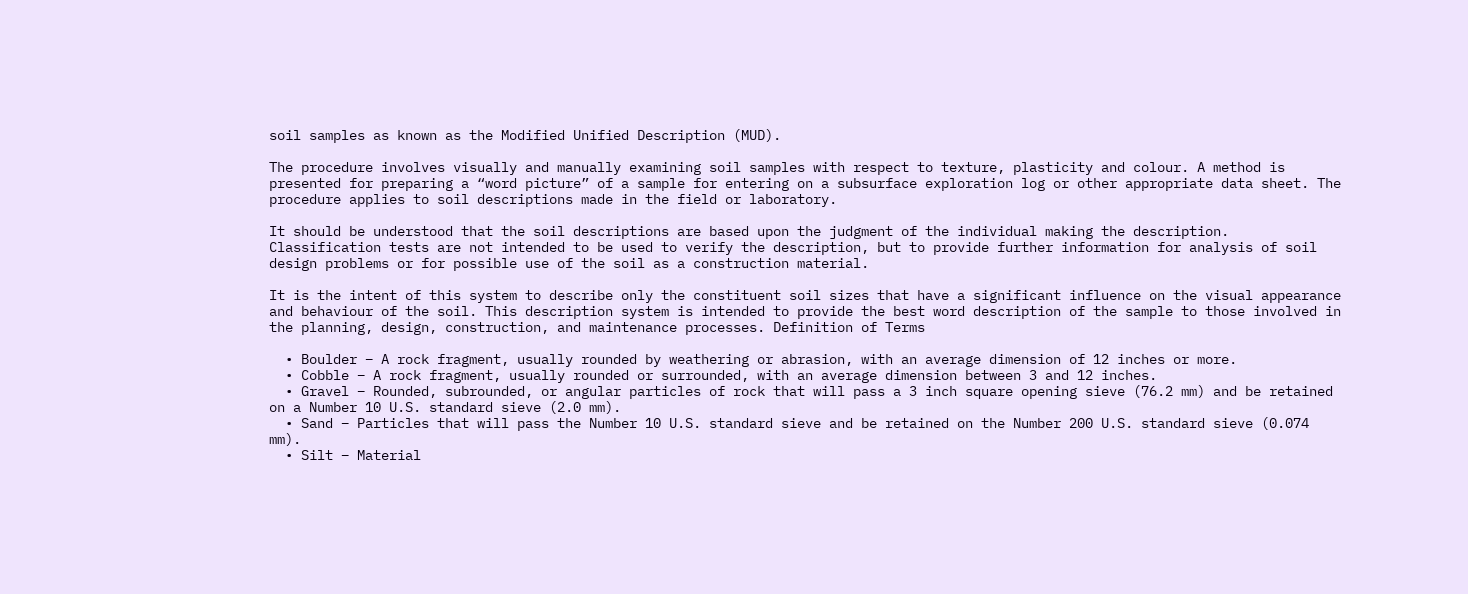soil samples as known as the Modified Unified Description (MUD).

The procedure involves visually and manually examining soil samples with respect to texture, plasticity and colour. A method is presented for preparing a “word picture” of a sample for entering on a subsurface exploration log or other appropriate data sheet. The procedure applies to soil descriptions made in the field or laboratory.

It should be understood that the soil descriptions are based upon the judgment of the individual making the description. Classification tests are not intended to be used to verify the description, but to provide further information for analysis of soil design problems or for possible use of the soil as a construction material.

It is the intent of this system to describe only the constituent soil sizes that have a significant influence on the visual appearance and behaviour of the soil. This description system is intended to provide the best word description of the sample to those involved in the planning, design, construction, and maintenance processes. Definition of Terms

  • Boulder – A rock fragment, usually rounded by weathering or abrasion, with an average dimension of 12 inches or more.
  • Cobble – A rock fragment, usually rounded or surrounded, with an average dimension between 3 and 12 inches.
  • Gravel – Rounded, subrounded, or angular particles of rock that will pass a 3 inch square opening sieve (76.2 mm) and be retained on a Number 10 U.S. standard sieve (2.0 mm).
  • Sand – Particles that will pass the Number 10 U.S. standard sieve and be retained on the Number 200 U.S. standard sieve (0.074 mm).
  • Silt – Material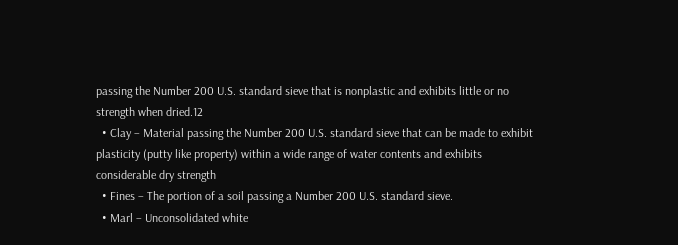passing the Number 200 U.S. standard sieve that is nonplastic and exhibits little or no strength when dried.12
  • Clay – Material passing the Number 200 U.S. standard sieve that can be made to exhibit plasticity (putty like property) within a wide range of water contents and exhibits considerable dry strength
  • Fines – The portion of a soil passing a Number 200 U.S. standard sieve.
  • Marl – Unconsolidated white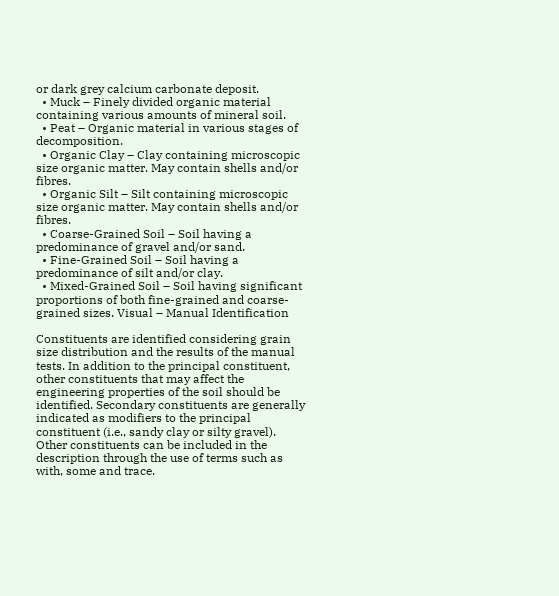or dark grey calcium carbonate deposit.
  • Muck – Finely divided organic material containing various amounts of mineral soil.
  • Peat – Organic material in various stages of decomposition.
  • Organic Clay – Clay containing microscopic size organic matter. May contain shells and/or fibres.
  • Organic Silt – Silt containing microscopic size organic matter. May contain shells and/or fibres.
  • Coarse-Grained Soil – Soil having a predominance of gravel and/or sand.
  • Fine-Grained Soil – Soil having a predominance of silt and/or clay.
  • Mixed-Grained Soil – Soil having significant proportions of both fine-grained and coarse-grained sizes. Visual – Manual Identification

Constituents are identified considering grain size distribution and the results of the manual tests. In addition to the principal constituent, other constituents that may affect the engineering properties of the soil should be identified. Secondary constituents are generally indicated as modifiers to the principal constituent (i.e., sandy clay or silty gravel). Other constituents can be included in the description through the use of terms such as with, some and trace.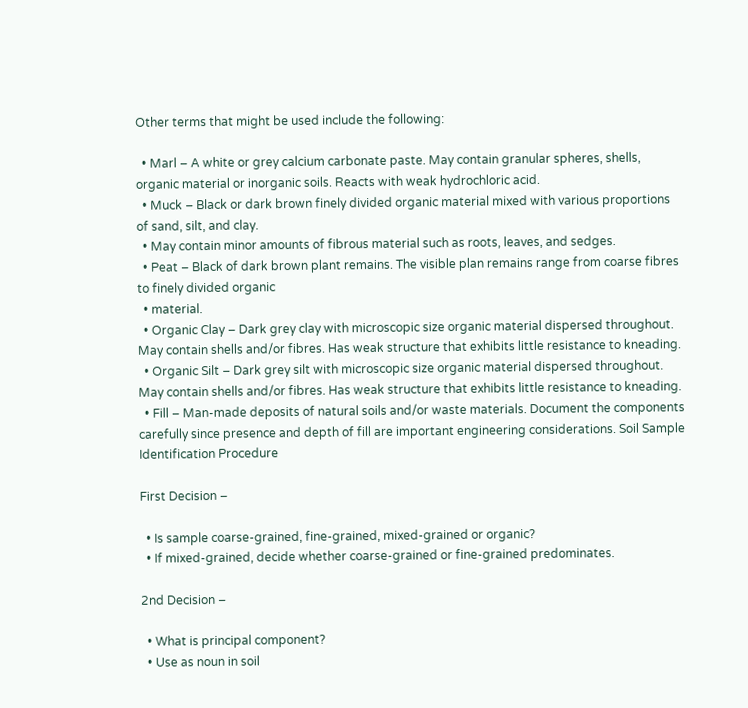Other terms that might be used include the following:

  • Marl – A white or grey calcium carbonate paste. May contain granular spheres, shells, organic material or inorganic soils. Reacts with weak hydrochloric acid.
  • Muck – Black or dark brown finely divided organic material mixed with various proportions of sand, silt, and clay.
  • May contain minor amounts of fibrous material such as roots, leaves, and sedges.
  • Peat – Black of dark brown plant remains. The visible plan remains range from coarse fibres to finely divided organic
  • material.
  • Organic Clay – Dark grey clay with microscopic size organic material dispersed throughout. May contain shells and/or fibres. Has weak structure that exhibits little resistance to kneading.
  • Organic Silt – Dark grey silt with microscopic size organic material dispersed throughout. May contain shells and/or fibres. Has weak structure that exhibits little resistance to kneading.
  • Fill – Man-made deposits of natural soils and/or waste materials. Document the components carefully since presence and depth of fill are important engineering considerations. Soil Sample Identification Procedure

First Decision –

  • Is sample coarse-grained, fine-grained, mixed-grained or organic?
  • If mixed-grained, decide whether coarse-grained or fine-grained predominates.

2nd Decision –

  • What is principal component?
  • Use as noun in soil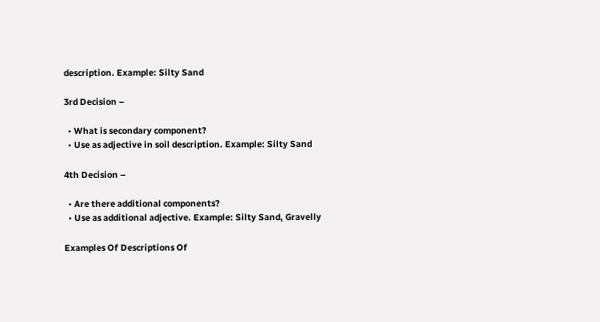description. Example: Silty Sand

3rd Decision –

  • What is secondary component?
  • Use as adjective in soil description. Example: Silty Sand

4th Decision –

  • Are there additional components?
  • Use as additional adjective. Example: Silty Sand, Gravelly

Examples Of Descriptions Of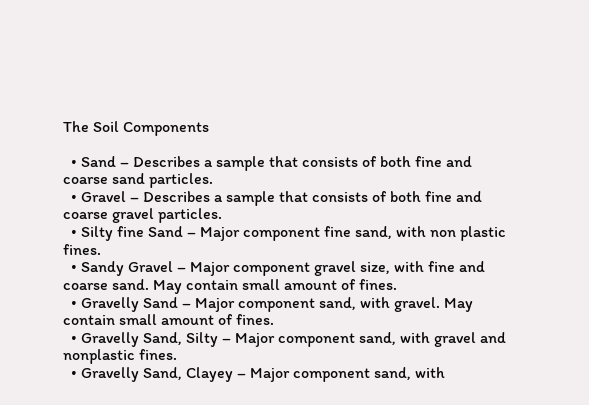The Soil Components

  • Sand – Describes a sample that consists of both fine and coarse sand particles.
  • Gravel – Describes a sample that consists of both fine and coarse gravel particles.
  • Silty fine Sand – Major component fine sand, with non plastic fines.
  • Sandy Gravel – Major component gravel size, with fine and coarse sand. May contain small amount of fines.
  • Gravelly Sand – Major component sand, with gravel. May contain small amount of fines.
  • Gravelly Sand, Silty – Major component sand, with gravel and nonplastic fines.
  • Gravelly Sand, Clayey – Major component sand, with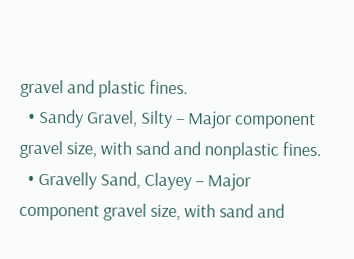gravel and plastic fines.
  • Sandy Gravel, Silty – Major component gravel size, with sand and nonplastic fines.
  • Gravelly Sand, Clayey – Major component gravel size, with sand and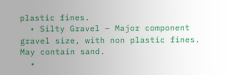plastic fines.
  • Silty Gravel – Major component gravel size, with non plastic fines. May contain sand.
  •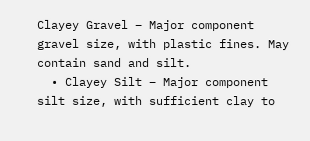Clayey Gravel – Major component gravel size, with plastic fines. May contain sand and silt.
  • Clayey Silt – Major component silt size, with sufficient clay to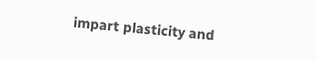impart plasticity and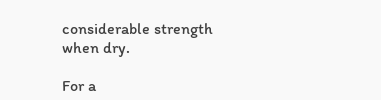considerable strength when dry.

For a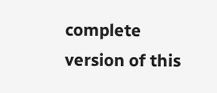complete version of this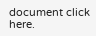document click here.